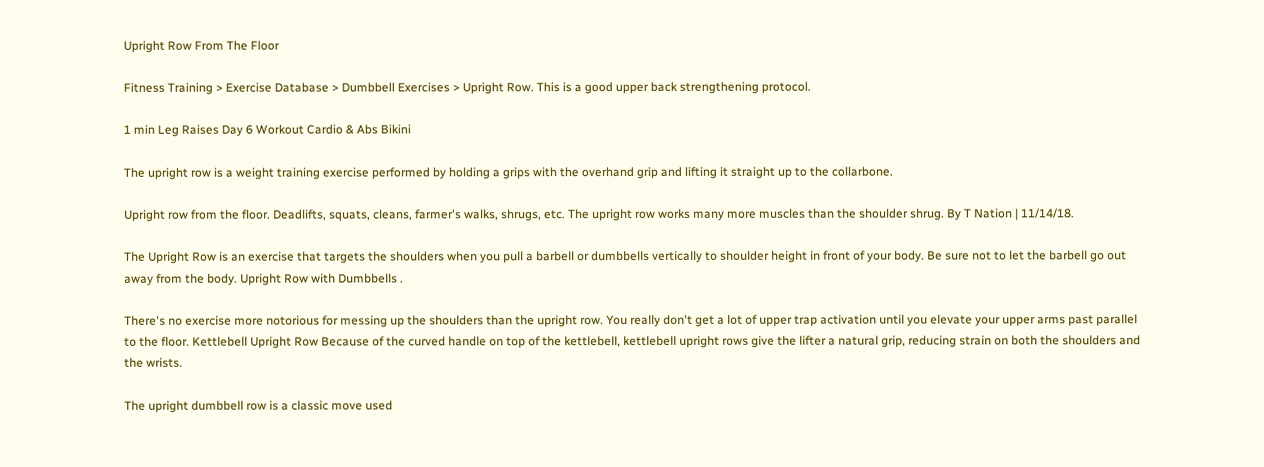Upright Row From The Floor

Fitness Training > Exercise Database > Dumbbell Exercises > Upright Row. This is a good upper back strengthening protocol.

1 min Leg Raises Day 6 Workout Cardio & Abs Bikini

The upright row is a weight training exercise performed by holding a grips with the overhand grip and lifting it straight up to the collarbone.

Upright row from the floor. Deadlifts, squats, cleans, farmer's walks, shrugs, etc. The upright row works many more muscles than the shoulder shrug. By T Nation | 11/14/18.

The Upright Row is an exercise that targets the shoulders when you pull a barbell or dumbbells vertically to shoulder height in front of your body. Be sure not to let the barbell go out away from the body. Upright Row with Dumbbells .

There's no exercise more notorious for messing up the shoulders than the upright row. You really don't get a lot of upper trap activation until you elevate your upper arms past parallel to the floor. Kettlebell Upright Row Because of the curved handle on top of the kettlebell, kettlebell upright rows give the lifter a natural grip, reducing strain on both the shoulders and the wrists.

The upright dumbbell row is a classic move used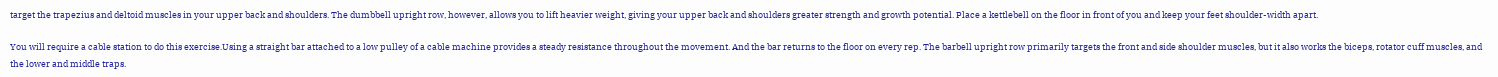target the trapezius and deltoid muscles in your upper back and shoulders. The dumbbell upright row, however, allows you to lift heavier weight, giving your upper back and shoulders greater strength and growth potential. Place a kettlebell on the floor in front of you and keep your feet shoulder-width apart.

You will require a cable station to do this exercise.Using a straight bar attached to a low pulley of a cable machine provides a steady resistance throughout the movement. And the bar returns to the floor on every rep. The barbell upright row primarily targets the front and side shoulder muscles, but it also works the biceps, rotator cuff muscles, and the lower and middle traps.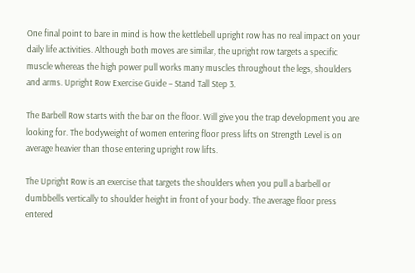One final point to bare in mind is how the kettlebell upright row has no real impact on your daily life activities. Although both moves are similar, the upright row targets a specific muscle whereas the high power pull works many muscles throughout the legs, shoulders and arms. Upright Row Exercise Guide – Stand Tall Step 3.

The Barbell Row starts with the bar on the floor. Will give you the trap development you are looking for. The bodyweight of women entering floor press lifts on Strength Level is on average heavier than those entering upright row lifts.

The Upright Row is an exercise that targets the shoulders when you pull a barbell or dumbbells vertically to shoulder height in front of your body. The average floor press entered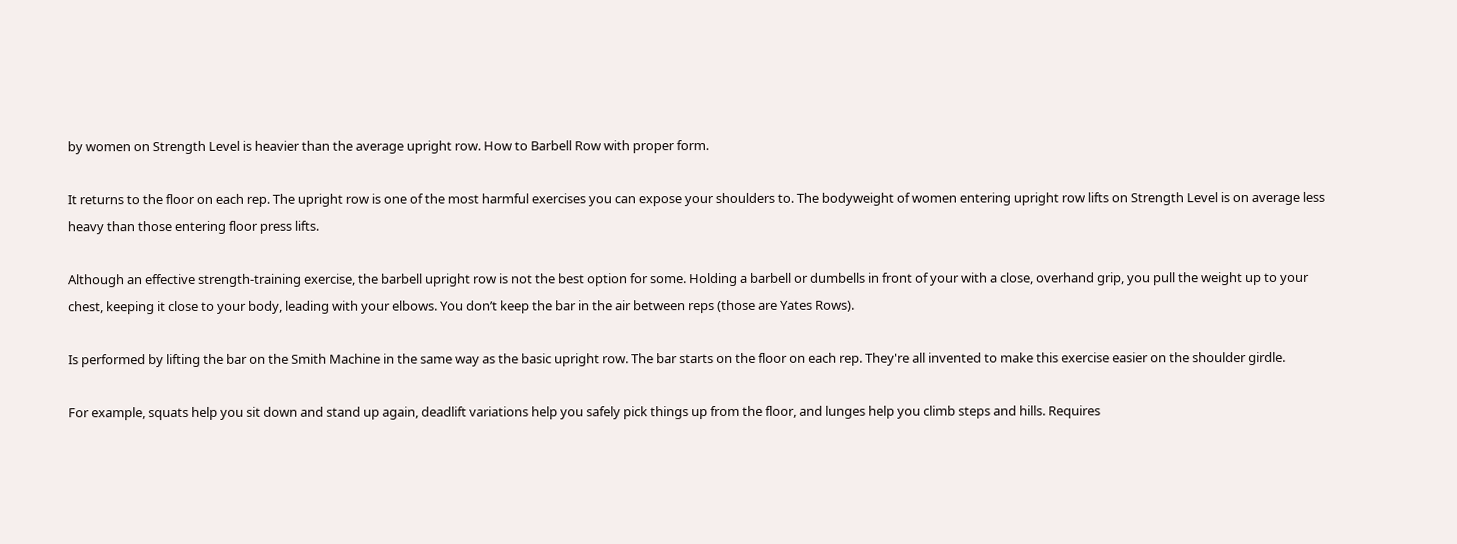by women on Strength Level is heavier than the average upright row. How to Barbell Row with proper form.

It returns to the floor on each rep. The upright row is one of the most harmful exercises you can expose your shoulders to. The bodyweight of women entering upright row lifts on Strength Level is on average less heavy than those entering floor press lifts.

Although an effective strength-training exercise, the barbell upright row is not the best option for some. Holding a barbell or dumbells in front of your with a close, overhand grip, you pull the weight up to your chest, keeping it close to your body, leading with your elbows. You don’t keep the bar in the air between reps (those are Yates Rows).

Is performed by lifting the bar on the Smith Machine in the same way as the basic upright row. The bar starts on the floor on each rep. They're all invented to make this exercise easier on the shoulder girdle.

For example, squats help you sit down and stand up again, deadlift variations help you safely pick things up from the floor, and lunges help you climb steps and hills. Requires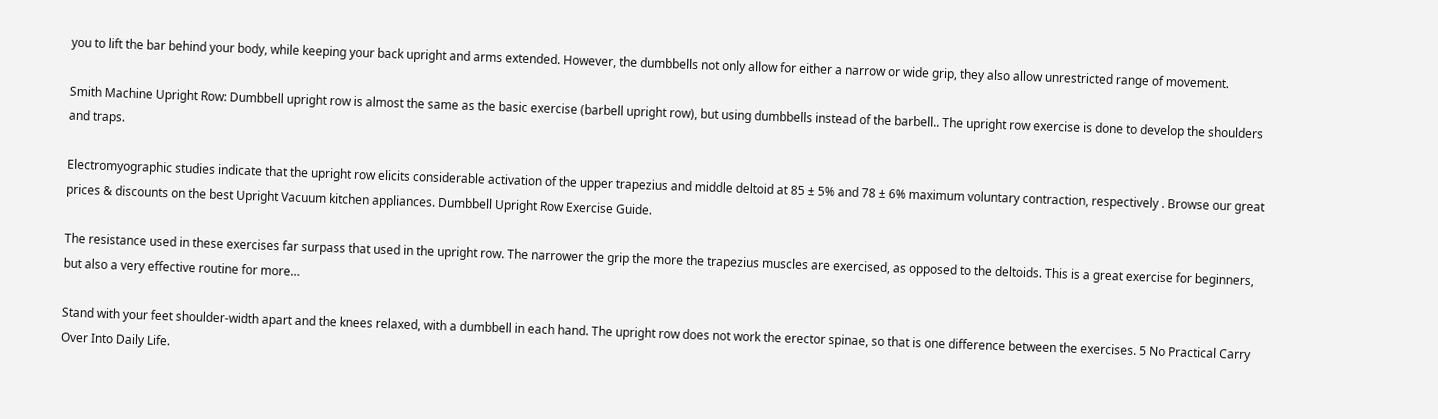you to lift the bar behind your body, while keeping your back upright and arms extended. However, the dumbbells not only allow for either a narrow or wide grip, they also allow unrestricted range of movement.

Smith Machine Upright Row: Dumbbell upright row is almost the same as the basic exercise (barbell upright row), but using dumbbells instead of the barbell.. The upright row exercise is done to develop the shoulders and traps.

Electromyographic studies indicate that the upright row elicits considerable activation of the upper trapezius and middle deltoid at 85 ± 5% and 78 ± 6% maximum voluntary contraction, respectively . Browse our great prices & discounts on the best Upright Vacuum kitchen appliances. Dumbbell Upright Row Exercise Guide.

The resistance used in these exercises far surpass that used in the upright row. The narrower the grip the more the trapezius muscles are exercised, as opposed to the deltoids. This is a great exercise for beginners, but also a very effective routine for more…

Stand with your feet shoulder-width apart and the knees relaxed, with a dumbbell in each hand. The upright row does not work the erector spinae, so that is one difference between the exercises. 5 No Practical Carry Over Into Daily Life.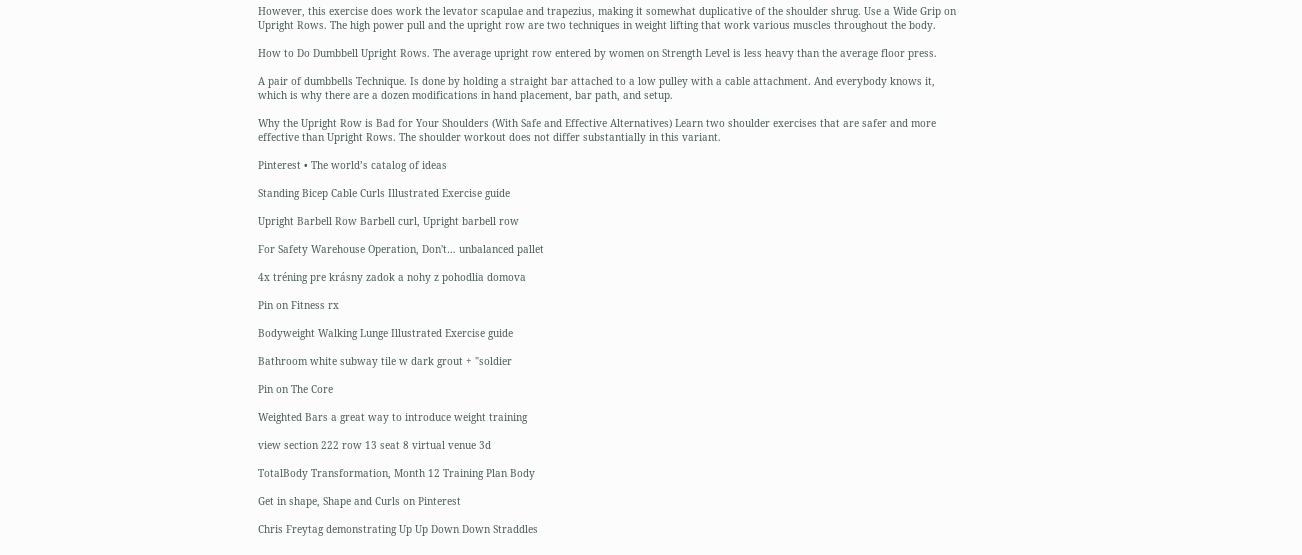However, this exercise does work the levator scapulae and trapezius, making it somewhat duplicative of the shoulder shrug. Use a Wide Grip on Upright Rows. The high power pull and the upright row are two techniques in weight lifting that work various muscles throughout the body.

How to Do Dumbbell Upright Rows. The average upright row entered by women on Strength Level is less heavy than the average floor press.

A pair of dumbbells Technique. Is done by holding a straight bar attached to a low pulley with a cable attachment. And everybody knows it, which is why there are a dozen modifications in hand placement, bar path, and setup.

Why the Upright Row is Bad for Your Shoulders (With Safe and Effective Alternatives) Learn two shoulder exercises that are safer and more effective than Upright Rows. The shoulder workout does not differ substantially in this variant.

Pinterest • The world’s catalog of ideas

Standing Bicep Cable Curls Illustrated Exercise guide

Upright Barbell Row Barbell curl, Upright barbell row

For Safety Warehouse Operation, Don't… unbalanced pallet

4x tréning pre krásny zadok a nohy z pohodlia domova

Pin on Fitness rx

Bodyweight Walking Lunge Illustrated Exercise guide

Bathroom white subway tile w dark grout + "soldier

Pin on The Core

Weighted Bars a great way to introduce weight training

view section 222 row 13 seat 8 virtual venue 3d

TotalBody Transformation, Month 12 Training Plan Body

Get in shape, Shape and Curls on Pinterest

Chris Freytag demonstrating Up Up Down Down Straddles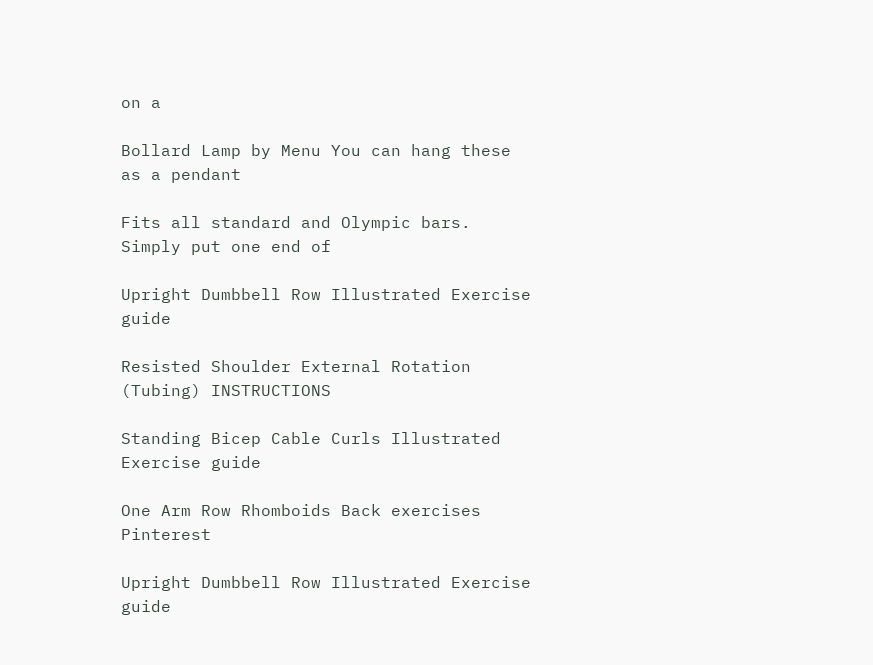on a

Bollard Lamp by Menu You can hang these as a pendant

Fits all standard and Olympic bars. Simply put one end of

Upright Dumbbell Row Illustrated Exercise guide

Resisted Shoulder External Rotation (Tubing) INSTRUCTIONS

Standing Bicep Cable Curls Illustrated Exercise guide

One Arm Row Rhomboids Back exercises Pinterest

Upright Dumbbell Row Illustrated Exercise guide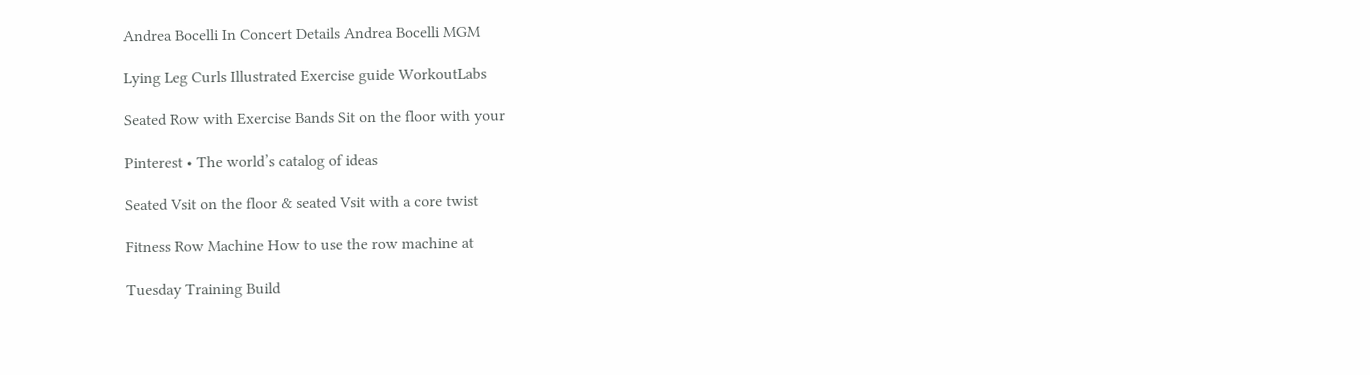Andrea Bocelli In Concert Details Andrea Bocelli MGM

Lying Leg Curls Illustrated Exercise guide WorkoutLabs

Seated Row with Exercise Bands Sit on the floor with your

Pinterest • The world’s catalog of ideas

Seated Vsit on the floor & seated Vsit with a core twist

Fitness Row Machine How to use the row machine at

Tuesday Training Build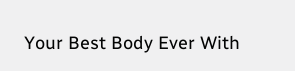Your Best Body Ever With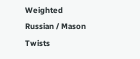Weighted Russian / Mason Twists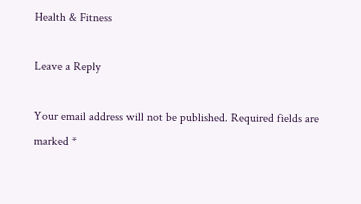Health & Fitness

Leave a Reply

Your email address will not be published. Required fields are marked *